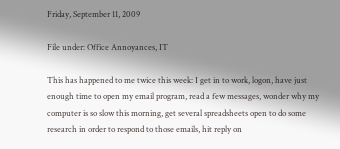Friday, September 11, 2009

File under: Office Annoyances, IT

This has happened to me twice this week: I get in to work, logon, have just enough time to open my email program, read a few messages, wonder why my computer is so slow this morning, get several spreadsheets open to do some research in order to respond to those emails, hit reply on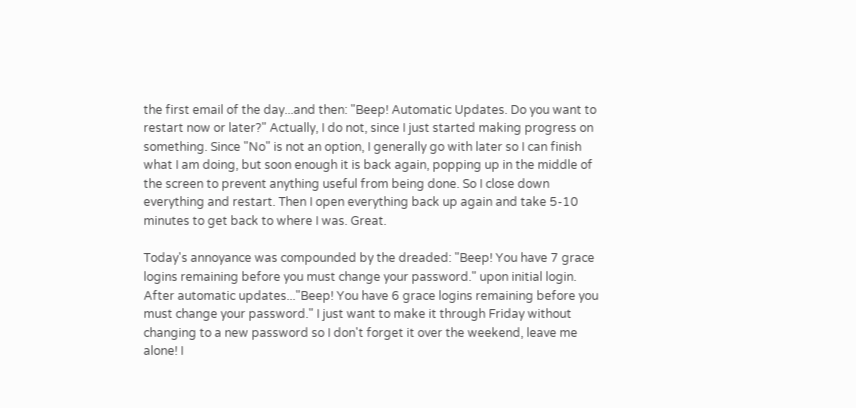the first email of the day...and then: "Beep! Automatic Updates. Do you want to restart now or later?" Actually, I do not, since I just started making progress on something. Since "No" is not an option, I generally go with later so I can finish what I am doing, but soon enough it is back again, popping up in the middle of the screen to prevent anything useful from being done. So I close down everything and restart. Then I open everything back up again and take 5-10 minutes to get back to where I was. Great.

Today's annoyance was compounded by the dreaded: "Beep! You have 7 grace logins remaining before you must change your password." upon initial login. After automatic updates..."Beep! You have 6 grace logins remaining before you must change your password." I just want to make it through Friday without changing to a new password so I don't forget it over the weekend, leave me alone! I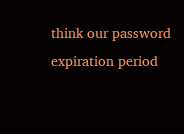think our password expiration period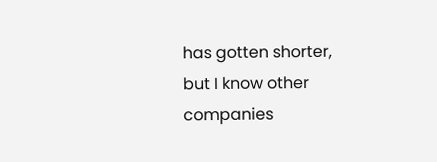has gotten shorter, but I know other companies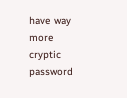have way more cryptic password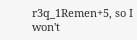r3q_1Remen+5, so I won't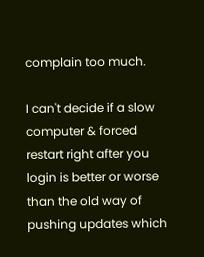complain too much.

I can't decide if a slow computer & forced restart right after you login is better or worse than the old way of pushing updates which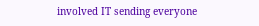involved IT sending everyone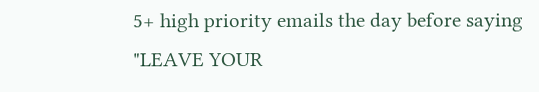5+ high priority emails the day before saying "LEAVE YOUR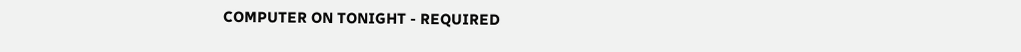COMPUTER ON TONIGHT - REQUIRED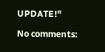UPDATE!"

No comments: